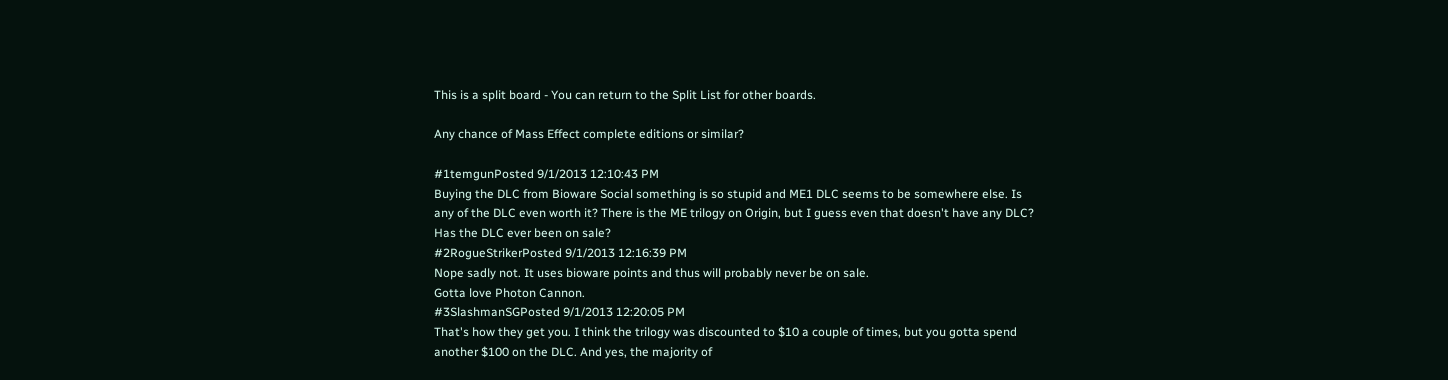This is a split board - You can return to the Split List for other boards.

Any chance of Mass Effect complete editions or similar?

#1temgunPosted 9/1/2013 12:10:43 PM
Buying the DLC from Bioware Social something is so stupid and ME1 DLC seems to be somewhere else. Is any of the DLC even worth it? There is the ME trilogy on Origin, but I guess even that doesn't have any DLC? Has the DLC ever been on sale?
#2RogueStrikerPosted 9/1/2013 12:16:39 PM
Nope sadly not. It uses bioware points and thus will probably never be on sale.
Gotta love Photon Cannon.
#3SlashmanSGPosted 9/1/2013 12:20:05 PM
That's how they get you. I think the trilogy was discounted to $10 a couple of times, but you gotta spend another $100 on the DLC. And yes, the majority of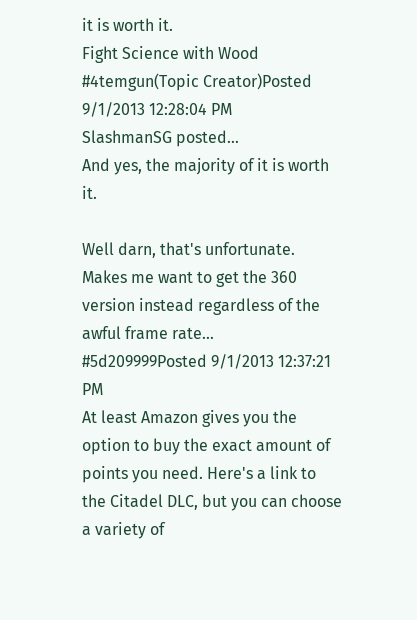it is worth it.
Fight Science with Wood
#4temgun(Topic Creator)Posted 9/1/2013 12:28:04 PM
SlashmanSG posted...
And yes, the majority of it is worth it.

Well darn, that's unfortunate. Makes me want to get the 360 version instead regardless of the awful frame rate...
#5d209999Posted 9/1/2013 12:37:21 PM
At least Amazon gives you the option to buy the exact amount of points you need. Here's a link to the Citadel DLC, but you can choose a variety of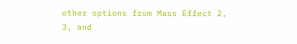other options from Mass Effect 2, 3, and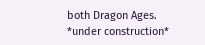both Dragon Ages.
*under construction*